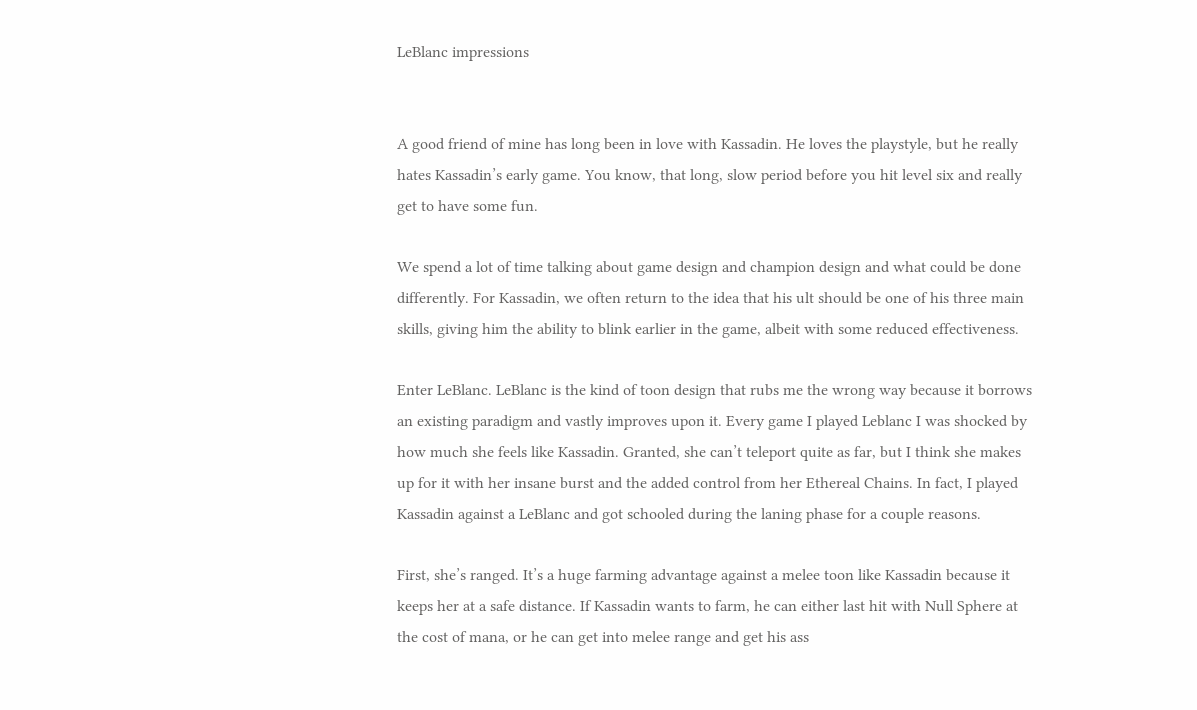LeBlanc impressions


A good friend of mine has long been in love with Kassadin. He loves the playstyle, but he really hates Kassadin’s early game. You know, that long, slow period before you hit level six and really get to have some fun.

We spend a lot of time talking about game design and champion design and what could be done differently. For Kassadin, we often return to the idea that his ult should be one of his three main skills, giving him the ability to blink earlier in the game, albeit with some reduced effectiveness.

Enter LeBlanc. LeBlanc is the kind of toon design that rubs me the wrong way because it borrows an existing paradigm and vastly improves upon it. Every game I played Leblanc I was shocked by how much she feels like Kassadin. Granted, she can’t teleport quite as far, but I think she makes up for it with her insane burst and the added control from her Ethereal Chains. In fact, I played Kassadin against a LeBlanc and got schooled during the laning phase for a couple reasons.

First, she’s ranged. It’s a huge farming advantage against a melee toon like Kassadin because it keeps her at a safe distance. If Kassadin wants to farm, he can either last hit with Null Sphere at the cost of mana, or he can get into melee range and get his ass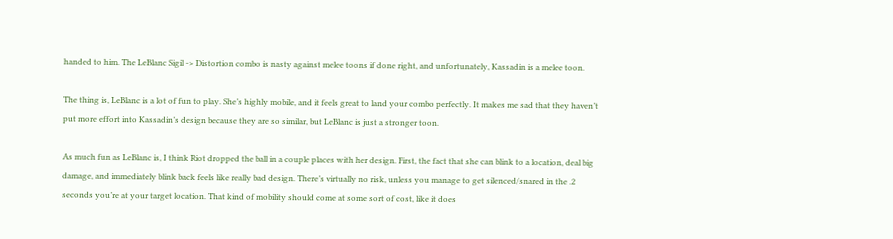handed to him. The LeBlanc Sigil -> Distortion combo is nasty against melee toons if done right, and unfortunately, Kassadin is a melee toon.

The thing is, LeBlanc is a lot of fun to play. She’s highly mobile, and it feels great to land your combo perfectly. It makes me sad that they haven’t put more effort into Kassadin’s design because they are so similar, but LeBlanc is just a stronger toon.

As much fun as LeBlanc is, I think Riot dropped the ball in a couple places with her design. First, the fact that she can blink to a location, deal big damage, and immediately blink back feels like really bad design. There’s virtually no risk, unless you manage to get silenced/snared in the .2 seconds you’re at your target location. That kind of mobility should come at some sort of cost, like it does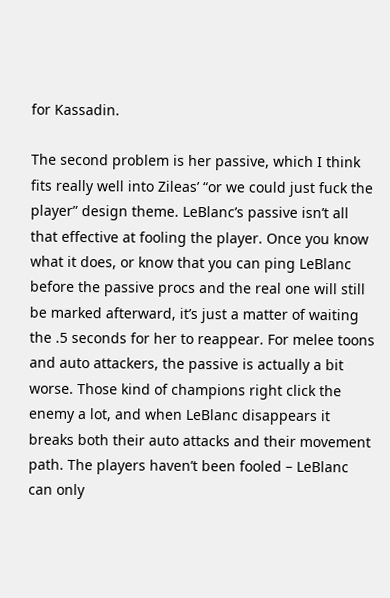for Kassadin.

The second problem is her passive, which I think fits really well into Zileas’ “or we could just fuck the player” design theme. LeBlanc’s passive isn’t all that effective at fooling the player. Once you know what it does, or know that you can ping LeBlanc before the passive procs and the real one will still be marked afterward, it’s just a matter of waiting the .5 seconds for her to reappear. For melee toons and auto attackers, the passive is actually a bit worse. Those kind of champions right click the enemy a lot, and when LeBlanc disappears it breaks both their auto attacks and their movement path. The players haven’t been fooled – LeBlanc can only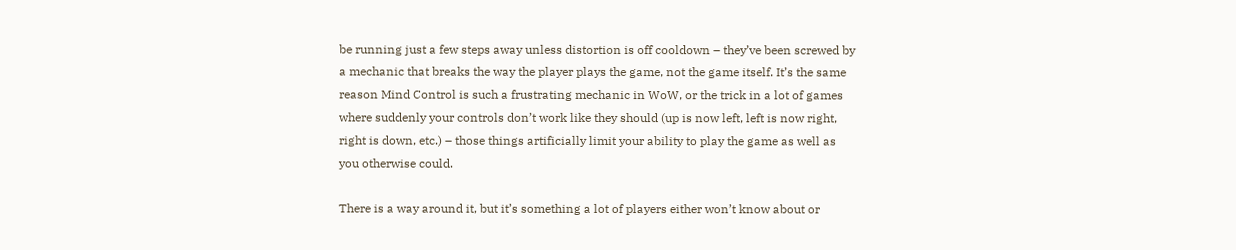be running just a few steps away unless distortion is off cooldown – they’ve been screwed by a mechanic that breaks the way the player plays the game, not the game itself. It’s the same reason Mind Control is such a frustrating mechanic in WoW, or the trick in a lot of games where suddenly your controls don’t work like they should (up is now left, left is now right, right is down, etc.) – those things artificially limit your ability to play the game as well as you otherwise could.

There is a way around it, but it’s something a lot of players either won’t know about or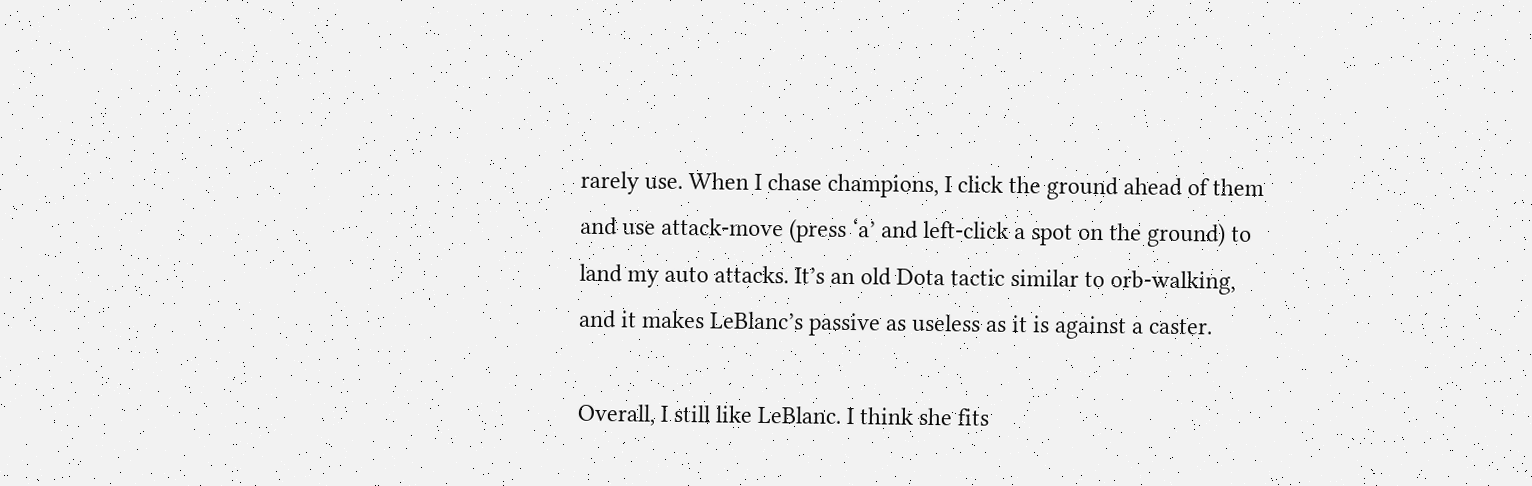rarely use. When I chase champions, I click the ground ahead of them and use attack-move (press ‘a’ and left-click a spot on the ground) to land my auto attacks. It’s an old Dota tactic similar to orb-walking, and it makes LeBlanc’s passive as useless as it is against a caster.

Overall, I still like LeBlanc. I think she fits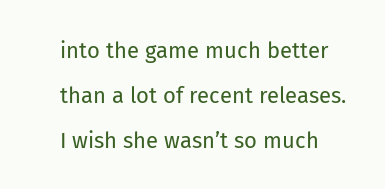into the game much better than a lot of recent releases. I wish she wasn’t so much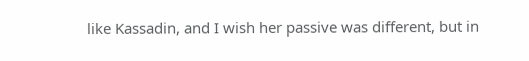like Kassadin, and I wish her passive was different, but in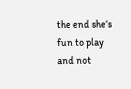the end she’s fun to play and not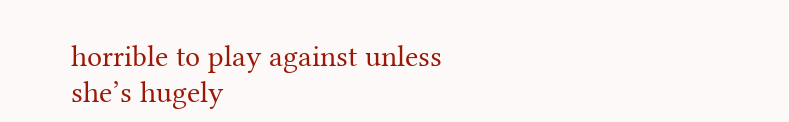horrible to play against unless she’s hugely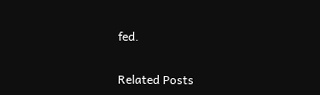fed.


Related Posts